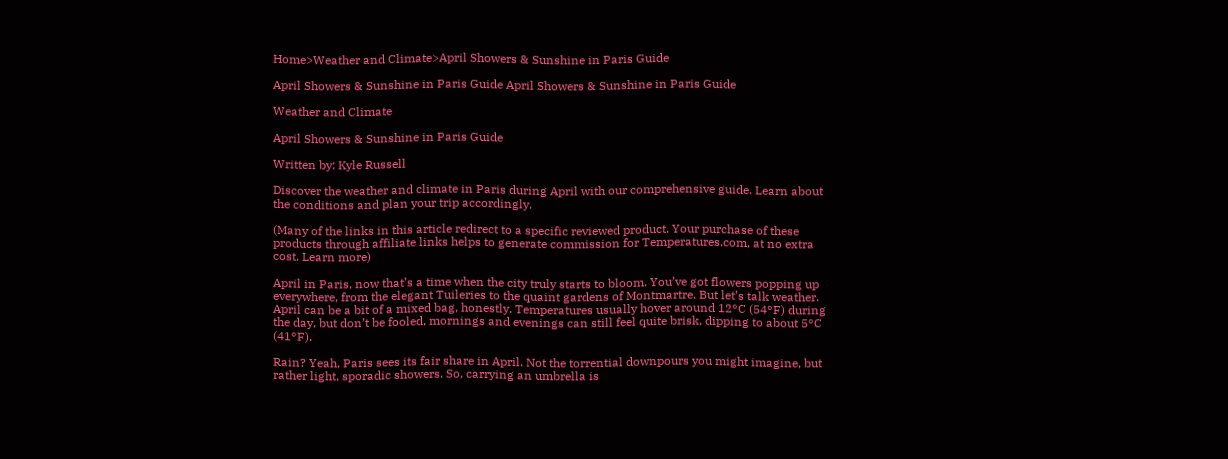Home>Weather and Climate>April Showers & Sunshine in Paris Guide

April Showers & Sunshine in Paris Guide April Showers & Sunshine in Paris Guide

Weather and Climate

April Showers & Sunshine in Paris Guide

Written by: Kyle Russell

Discover the weather and climate in Paris during April with our comprehensive guide. Learn about the conditions and plan your trip accordingly.

(Many of the links in this article redirect to a specific reviewed product. Your purchase of these products through affiliate links helps to generate commission for Temperatures.com, at no extra cost. Learn more)

April in Paris, now that’s a time when the city truly starts to bloom. You’ve got flowers popping up everywhere, from the elegant Tuileries to the quaint gardens of Montmartre. But let’s talk weather. April can be a bit of a mixed bag, honestly. Temperatures usually hover around 12°C (54°F) during the day, but don’t be fooled, mornings and evenings can still feel quite brisk, dipping to about 5°C (41°F).

Rain? Yeah, Paris sees its fair share in April. Not the torrential downpours you might imagine, but rather light, sporadic showers. So, carrying an umbrella is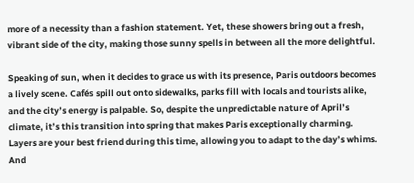more of a necessity than a fashion statement. Yet, these showers bring out a fresh, vibrant side of the city, making those sunny spells in between all the more delightful.

Speaking of sun, when it decides to grace us with its presence, Paris outdoors becomes a lively scene. Cafés spill out onto sidewalks, parks fill with locals and tourists alike, and the city’s energy is palpable. So, despite the unpredictable nature of April’s climate, it’s this transition into spring that makes Paris exceptionally charming. Layers are your best friend during this time, allowing you to adapt to the day’s whims. And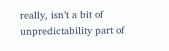really, isn’t a bit of unpredictability part of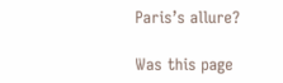Paris’s allure?

Was this page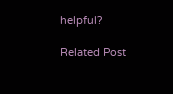helpful?

Related Post